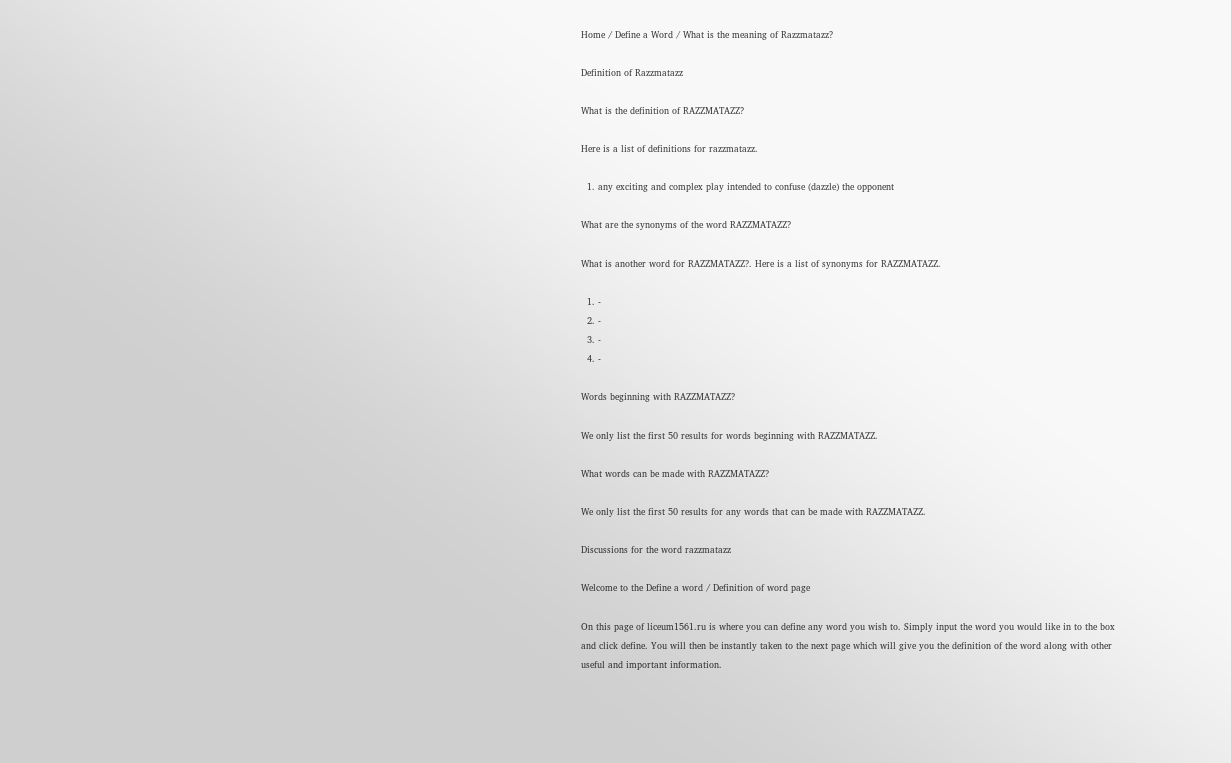Home / Define a Word / What is the meaning of Razzmatazz?

Definition of Razzmatazz

What is the definition of RAZZMATAZZ?

Here is a list of definitions for razzmatazz.

  1. any exciting and complex play intended to confuse (dazzle) the opponent

What are the synonyms of the word RAZZMATAZZ?

What is another word for RAZZMATAZZ?. Here is a list of synonyms for RAZZMATAZZ.

  1. -
  2. -
  3. -
  4. -

Words beginning with RAZZMATAZZ?

We only list the first 50 results for words beginning with RAZZMATAZZ.

What words can be made with RAZZMATAZZ?

We only list the first 50 results for any words that can be made with RAZZMATAZZ.

Discussions for the word razzmatazz

Welcome to the Define a word / Definition of word page

On this page of liceum1561.ru is where you can define any word you wish to. Simply input the word you would like in to the box and click define. You will then be instantly taken to the next page which will give you the definition of the word along with other useful and important information.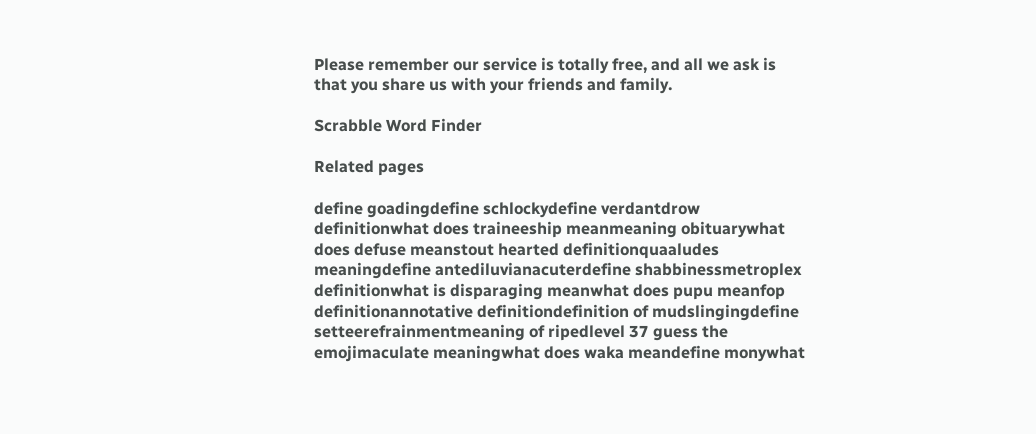Please remember our service is totally free, and all we ask is that you share us with your friends and family.

Scrabble Word Finder

Related pages

define goadingdefine schlockydefine verdantdrow definitionwhat does traineeship meanmeaning obituarywhat does defuse meanstout hearted definitionquaaludes meaningdefine antediluvianacuterdefine shabbinessmetroplex definitionwhat is disparaging meanwhat does pupu meanfop definitionannotative definitiondefinition of mudslingingdefine setteerefrainmentmeaning of ripedlevel 37 guess the emojimaculate meaningwhat does waka meandefine monywhat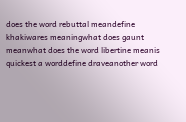does the word rebuttal meandefine khakiwares meaningwhat does gaunt meanwhat does the word libertine meanis quickest a worddefine draveanother word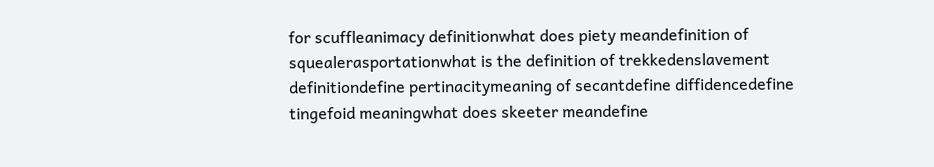for scuffleanimacy definitionwhat does piety meandefinition of squealerasportationwhat is the definition of trekkedenslavement definitiondefine pertinacitymeaning of secantdefine diffidencedefine tingefoid meaningwhat does skeeter meandefine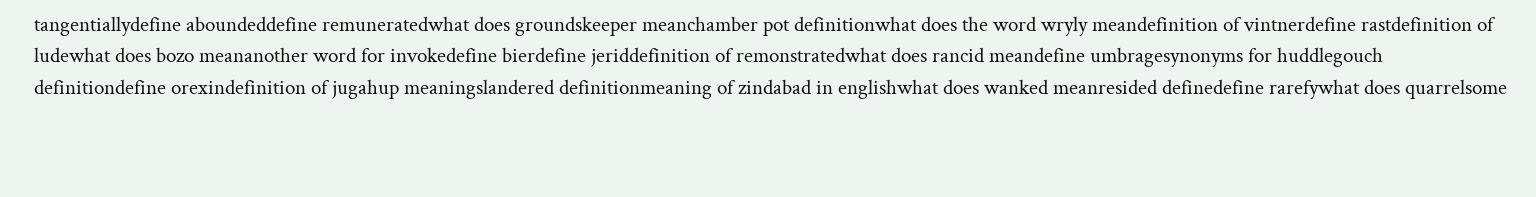tangentiallydefine aboundeddefine remuneratedwhat does groundskeeper meanchamber pot definitionwhat does the word wryly meandefinition of vintnerdefine rastdefinition of ludewhat does bozo meananother word for invokedefine bierdefine jeriddefinition of remonstratedwhat does rancid meandefine umbragesynonyms for huddlegouch definitiondefine orexindefinition of jugahup meaningslandered definitionmeaning of zindabad in englishwhat does wanked meanresided definedefine rarefywhat does quarrelsome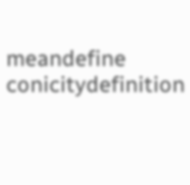meandefine conicitydefinition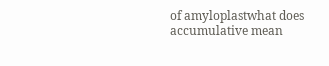of amyloplastwhat does accumulative mean